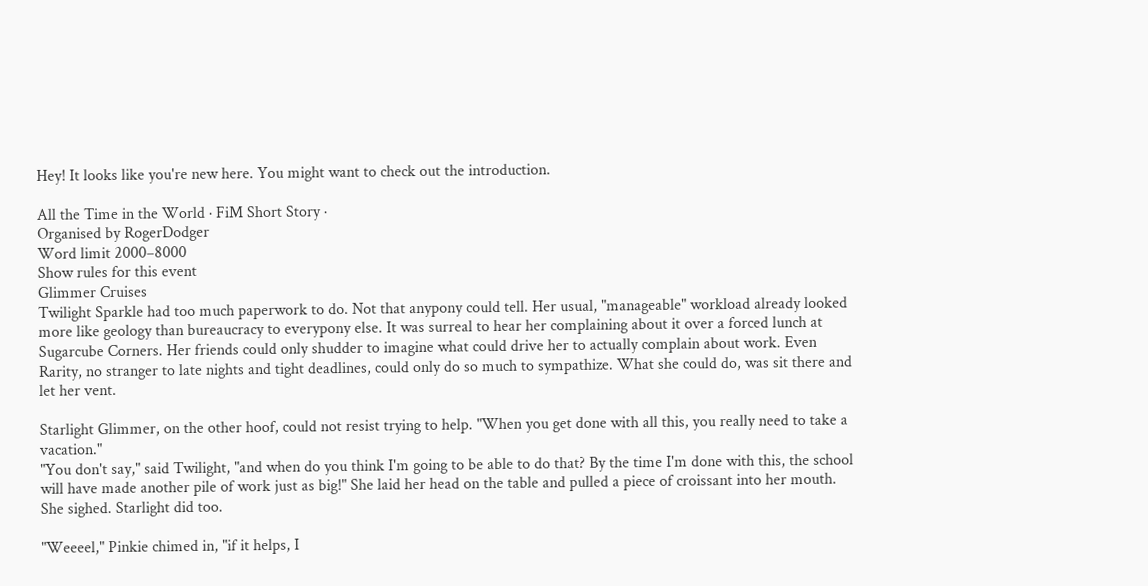Hey! It looks like you're new here. You might want to check out the introduction.

All the Time in the World · FiM Short Story ·
Organised by RogerDodger
Word limit 2000–8000
Show rules for this event
Glimmer Cruises
Twilight Sparkle had too much paperwork to do. Not that anypony could tell. Her usual, "manageable" workload already looked more like geology than bureaucracy to everypony else. It was surreal to hear her complaining about it over a forced lunch at Sugarcube Corners. Her friends could only shudder to imagine what could drive her to actually complain about work. Even Rarity, no stranger to late nights and tight deadlines, could only do so much to sympathize. What she could do, was sit there and let her vent.

Starlight Glimmer, on the other hoof, could not resist trying to help. "When you get done with all this, you really need to take a vacation."
"You don't say," said Twilight, "and when do you think I'm going to be able to do that? By the time I'm done with this, the school will have made another pile of work just as big!" She laid her head on the table and pulled a piece of croissant into her mouth. She sighed. Starlight did too.

"Weeeel," Pinkie chimed in, "if it helps, I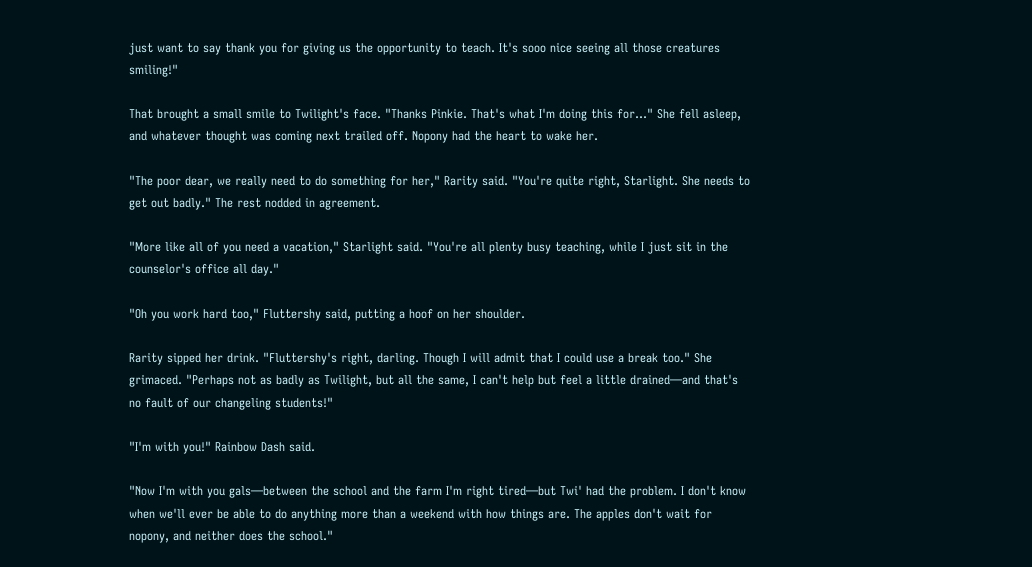just want to say thank you for giving us the opportunity to teach. It's sooo nice seeing all those creatures smiling!"

That brought a small smile to Twilight's face. "Thanks Pinkie. That's what I'm doing this for…" She fell asleep, and whatever thought was coming next trailed off. Nopony had the heart to wake her.

"The poor dear, we really need to do something for her," Rarity said. "You're quite right, Starlight. She needs to get out badly." The rest nodded in agreement.

"More like all of you need a vacation," Starlight said. "You're all plenty busy teaching, while I just sit in the counselor's office all day."

"Oh you work hard too," Fluttershy said, putting a hoof on her shoulder.

Rarity sipped her drink. "Fluttershy's right, darling. Though I will admit that I could use a break too." She grimaced. "Perhaps not as badly as Twilight, but all the same, I can't help but feel a little drained—and that's no fault of our changeling students!"

"I'm with you!" Rainbow Dash said.

"Now I'm with you gals—between the school and the farm I'm right tired—but Twi' had the problem. I don't know when we'll ever be able to do anything more than a weekend with how things are. The apples don't wait for nopony, and neither does the school."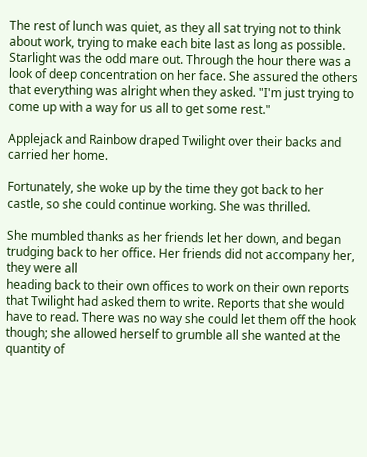The rest of lunch was quiet, as they all sat trying not to think about work, trying to make each bite last as long as possible. Starlight was the odd mare out. Through the hour there was a look of deep concentration on her face. She assured the others that everything was alright when they asked. "I'm just trying to come up with a way for us all to get some rest."

Applejack and Rainbow draped Twilight over their backs and carried her home.

Fortunately, she woke up by the time they got back to her castle, so she could continue working. She was thrilled.

She mumbled thanks as her friends let her down, and began trudging back to her office. Her friends did not accompany her, they were all
heading back to their own offices to work on their own reports that Twilight had asked them to write. Reports that she would have to read. There was no way she could let them off the hook though; she allowed herself to grumble all she wanted at the quantity of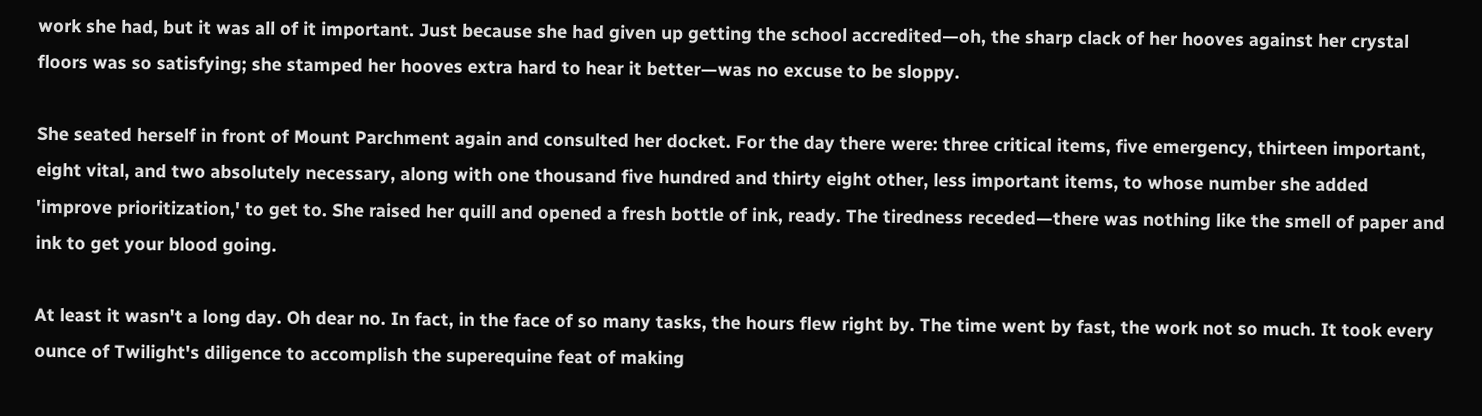work she had, but it was all of it important. Just because she had given up getting the school accredited—oh, the sharp clack of her hooves against her crystal floors was so satisfying; she stamped her hooves extra hard to hear it better—was no excuse to be sloppy.

She seated herself in front of Mount Parchment again and consulted her docket. For the day there were: three critical items, five emergency, thirteen important, eight vital, and two absolutely necessary, along with one thousand five hundred and thirty eight other, less important items, to whose number she added 'improve prioritization,' to get to. She raised her quill and opened a fresh bottle of ink, ready. The tiredness receded—there was nothing like the smell of paper and ink to get your blood going.

At least it wasn't a long day. Oh dear no. In fact, in the face of so many tasks, the hours flew right by. The time went by fast, the work not so much. It took every ounce of Twilight's diligence to accomplish the superequine feat of making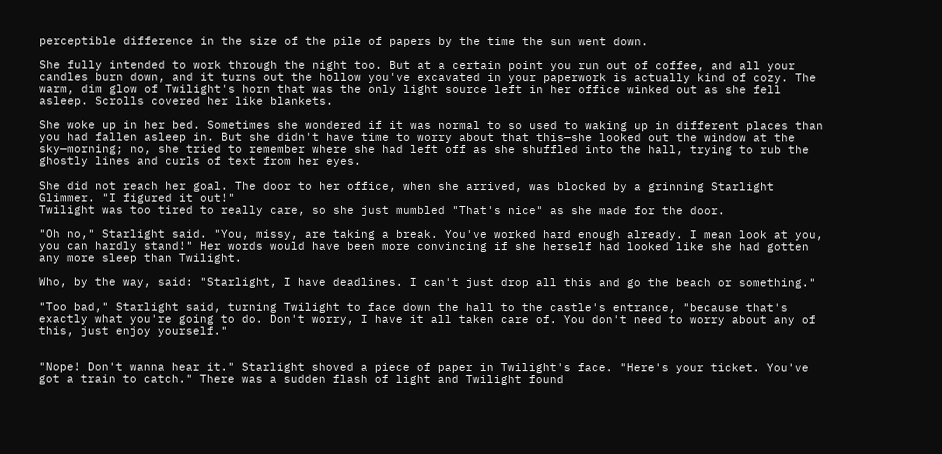perceptible difference in the size of the pile of papers by the time the sun went down.

She fully intended to work through the night too. But at a certain point you run out of coffee, and all your candles burn down, and it turns out the hollow you've excavated in your paperwork is actually kind of cozy. The warm, dim glow of Twilight's horn that was the only light source left in her office winked out as she fell asleep. Scrolls covered her like blankets.

She woke up in her bed. Sometimes she wondered if it was normal to so used to waking up in different places than you had fallen asleep in. But she didn't have time to worry about that this—she looked out the window at the sky—morning; no, she tried to remember where she had left off as she shuffled into the hall, trying to rub the ghostly lines and curls of text from her eyes.

She did not reach her goal. The door to her office, when she arrived, was blocked by a grinning Starlight Glimmer. "I figured it out!"
Twilight was too tired to really care, so she just mumbled "That's nice" as she made for the door.

"Oh no," Starlight said. "You, missy, are taking a break. You've worked hard enough already. I mean look at you, you can hardly stand!" Her words would have been more convincing if she herself had looked like she had gotten any more sleep than Twilight.

Who, by the way, said: "Starlight, I have deadlines. I can't just drop all this and go the beach or something."

"Too bad," Starlight said, turning Twilight to face down the hall to the castle's entrance, "because that's exactly what you're going to do. Don't worry, I have it all taken care of. You don't need to worry about any of this, just enjoy yourself."


"Nope! Don't wanna hear it." Starlight shoved a piece of paper in Twilight's face. "Here's your ticket. You've got a train to catch." There was a sudden flash of light and Twilight found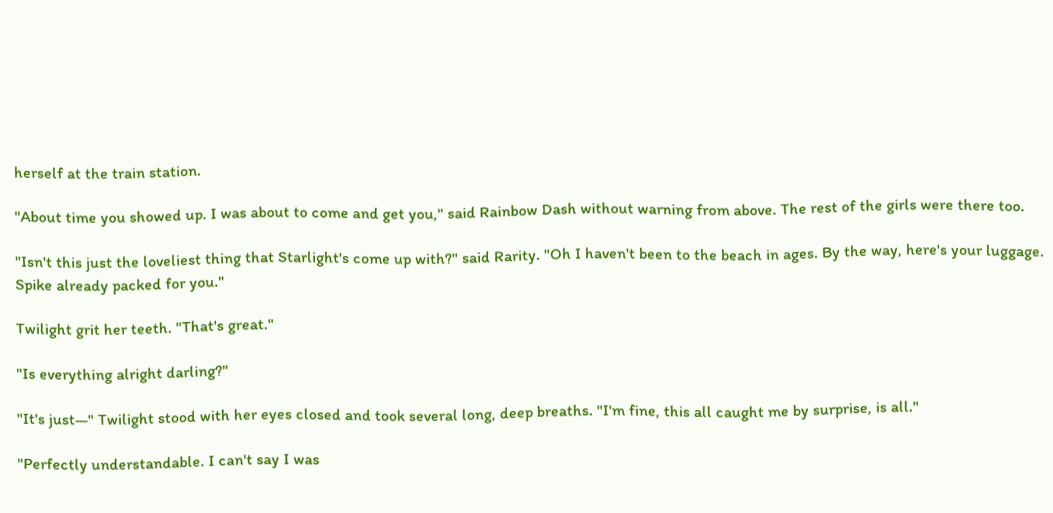herself at the train station.

"About time you showed up. I was about to come and get you," said Rainbow Dash without warning from above. The rest of the girls were there too.

"Isn't this just the loveliest thing that Starlight's come up with?" said Rarity. "Oh I haven't been to the beach in ages. By the way, here's your luggage. Spike already packed for you."

Twilight grit her teeth. "That's great."

"Is everything alright darling?"

"It's just—" Twilight stood with her eyes closed and took several long, deep breaths. "I'm fine, this all caught me by surprise, is all."

"Perfectly understandable. I can't say I was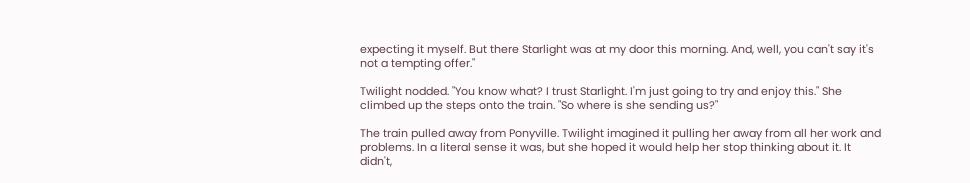expecting it myself. But there Starlight was at my door this morning. And, well, you can't say it's not a tempting offer."

Twilight nodded. "You know what? I trust Starlight. I'm just going to try and enjoy this." She climbed up the steps onto the train. "So where is she sending us?"

The train pulled away from Ponyville. Twilight imagined it pulling her away from all her work and problems. In a literal sense it was, but she hoped it would help her stop thinking about it. It didn't,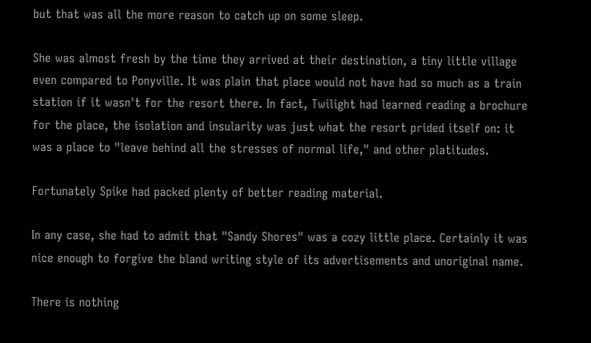but that was all the more reason to catch up on some sleep.

She was almost fresh by the time they arrived at their destination, a tiny little village even compared to Ponyville. It was plain that place would not have had so much as a train station if it wasn't for the resort there. In fact, Twilight had learned reading a brochure for the place, the isolation and insularity was just what the resort prided itself on: it was a place to "leave behind all the stresses of normal life," and other platitudes.

Fortunately Spike had packed plenty of better reading material.

In any case, she had to admit that "Sandy Shores" was a cozy little place. Certainly it was nice enough to forgive the bland writing style of its advertisements and unoriginal name.

There is nothing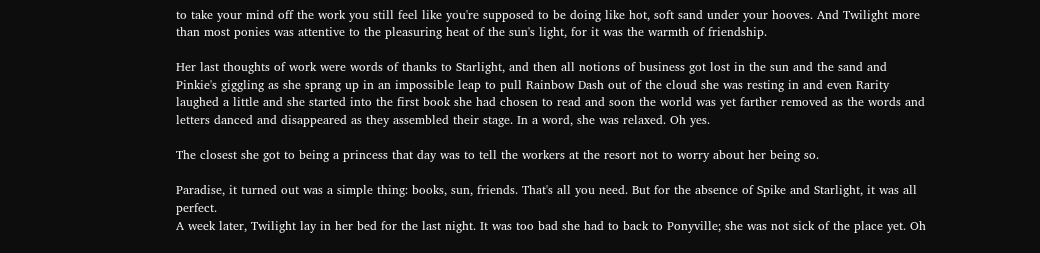to take your mind off the work you still feel like you're supposed to be doing like hot, soft sand under your hooves. And Twilight more than most ponies was attentive to the pleasuring heat of the sun's light, for it was the warmth of friendship.

Her last thoughts of work were words of thanks to Starlight, and then all notions of business got lost in the sun and the sand and Pinkie's giggling as she sprang up in an impossible leap to pull Rainbow Dash out of the cloud she was resting in and even Rarity laughed a little and she started into the first book she had chosen to read and soon the world was yet farther removed as the words and letters danced and disappeared as they assembled their stage. In a word, she was relaxed. Oh yes.

The closest she got to being a princess that day was to tell the workers at the resort not to worry about her being so.

Paradise, it turned out was a simple thing: books, sun, friends. That's all you need. But for the absence of Spike and Starlight, it was all perfect.
A week later, Twilight lay in her bed for the last night. It was too bad she had to back to Ponyville; she was not sick of the place yet. Oh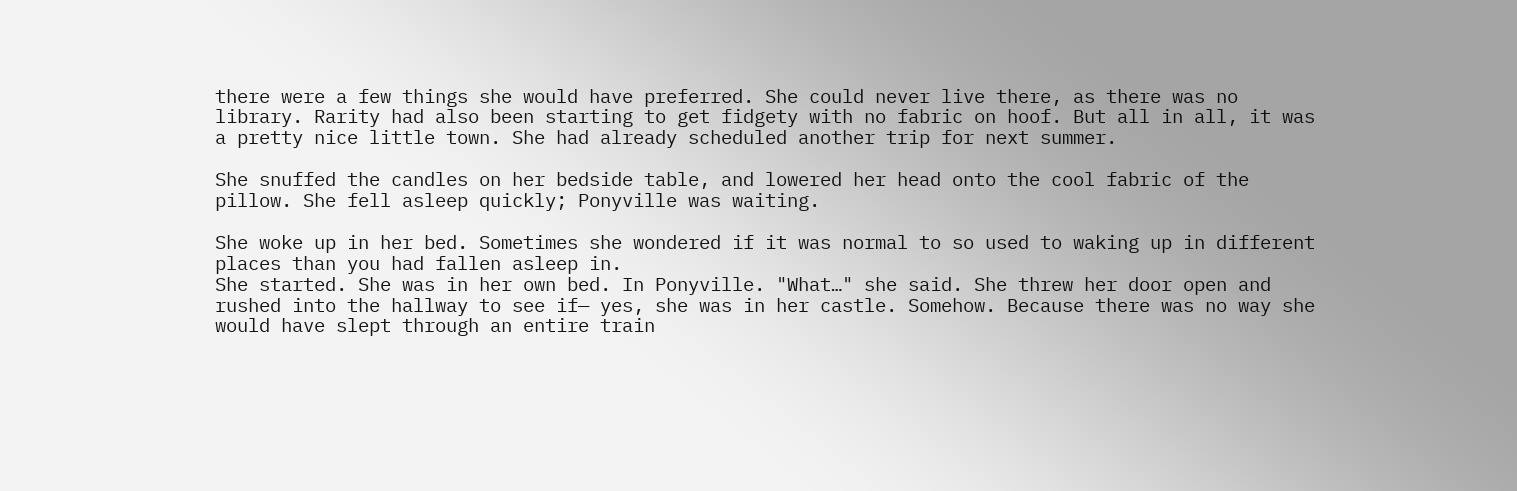there were a few things she would have preferred. She could never live there, as there was no library. Rarity had also been starting to get fidgety with no fabric on hoof. But all in all, it was a pretty nice little town. She had already scheduled another trip for next summer.

She snuffed the candles on her bedside table, and lowered her head onto the cool fabric of the pillow. She fell asleep quickly; Ponyville was waiting.

She woke up in her bed. Sometimes she wondered if it was normal to so used to waking up in different places than you had fallen asleep in.
She started. She was in her own bed. In Ponyville. "What…" she said. She threw her door open and rushed into the hallway to see if— yes, she was in her castle. Somehow. Because there was no way she would have slept through an entire train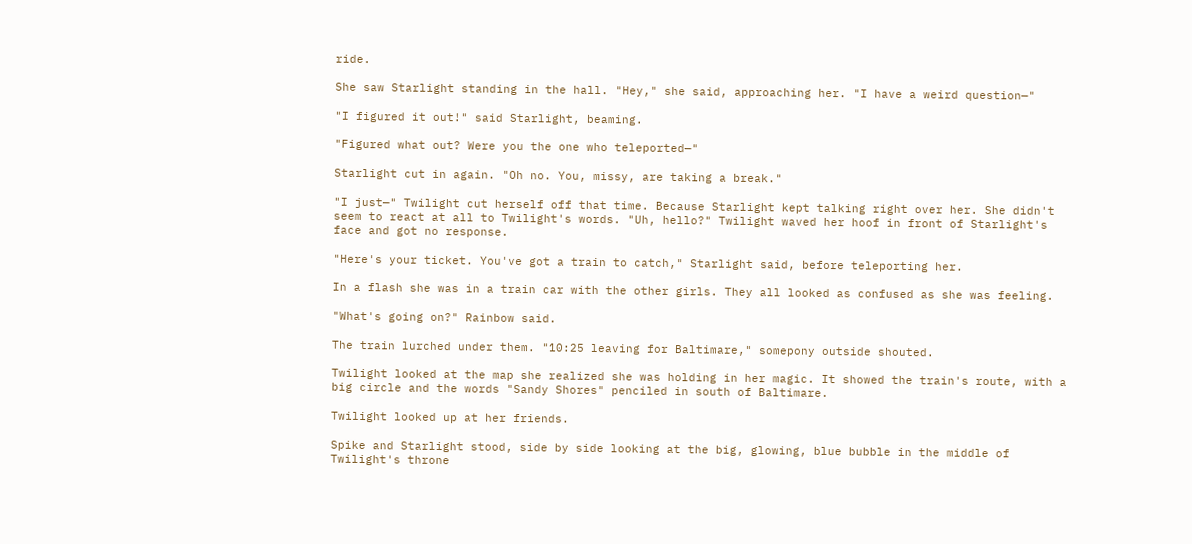ride.

She saw Starlight standing in the hall. "Hey," she said, approaching her. "I have a weird question—"

"I figured it out!" said Starlight, beaming.

"Figured what out? Were you the one who teleported—"

Starlight cut in again. "Oh no. You, missy, are taking a break."

"I just—" Twilight cut herself off that time. Because Starlight kept talking right over her. She didn't seem to react at all to Twilight's words. "Uh, hello?" Twilight waved her hoof in front of Starlight's face and got no response.

"Here's your ticket. You've got a train to catch," Starlight said, before teleporting her.

In a flash she was in a train car with the other girls. They all looked as confused as she was feeling.

"What's going on?" Rainbow said.

The train lurched under them. "10:25 leaving for Baltimare," somepony outside shouted.

Twilight looked at the map she realized she was holding in her magic. It showed the train's route, with a big circle and the words "Sandy Shores" penciled in south of Baltimare.

Twilight looked up at her friends.

Spike and Starlight stood, side by side looking at the big, glowing, blue bubble in the middle of Twilight's throne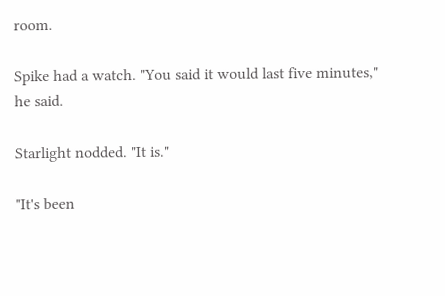room.

Spike had a watch. "You said it would last five minutes," he said.

Starlight nodded. "It is."

"It's been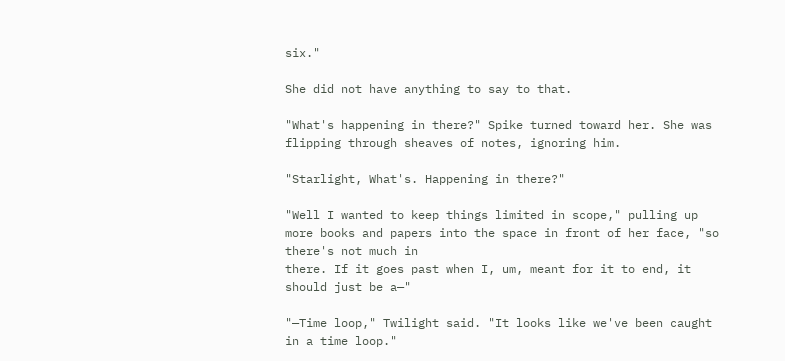six."

She did not have anything to say to that.

"What's happening in there?" Spike turned toward her. She was flipping through sheaves of notes, ignoring him.

"Starlight, What's. Happening in there?"

"Well I wanted to keep things limited in scope," pulling up more books and papers into the space in front of her face, "so there's not much in
there. If it goes past when I, um, meant for it to end, it should just be a—"

"—Time loop," Twilight said. "It looks like we've been caught in a time loop."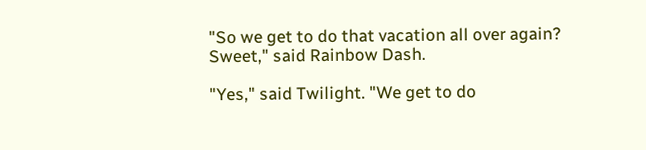"So we get to do that vacation all over again? Sweet," said Rainbow Dash.

"Yes," said Twilight. "We get to do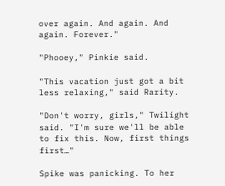over again. And again. And again. Forever."

"Phooey," Pinkie said.

"This vacation just got a bit less relaxing," said Rarity.

"Don't worry, girls," Twilight said. "I'm sure we'll be able to fix this. Now, first things first…"

Spike was panicking. To her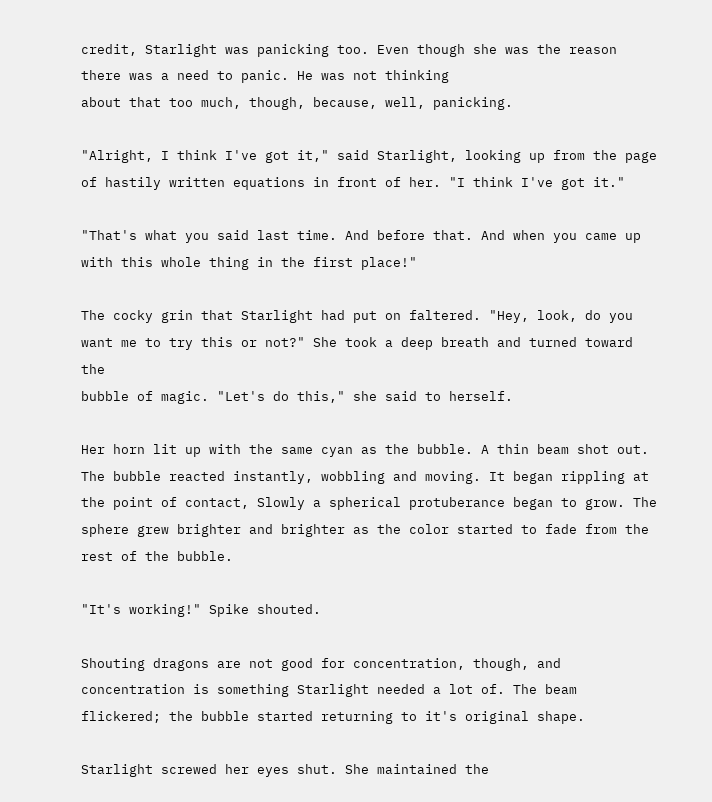credit, Starlight was panicking too. Even though she was the reason there was a need to panic. He was not thinking
about that too much, though, because, well, panicking.

"Alright, I think I've got it," said Starlight, looking up from the page of hastily written equations in front of her. "I think I've got it."

"That's what you said last time. And before that. And when you came up with this whole thing in the first place!"

The cocky grin that Starlight had put on faltered. "Hey, look, do you want me to try this or not?" She took a deep breath and turned toward the
bubble of magic. "Let's do this," she said to herself.

Her horn lit up with the same cyan as the bubble. A thin beam shot out. The bubble reacted instantly, wobbling and moving. It began rippling at the point of contact, Slowly a spherical protuberance began to grow. The sphere grew brighter and brighter as the color started to fade from the rest of the bubble.

"It's working!" Spike shouted.

Shouting dragons are not good for concentration, though, and concentration is something Starlight needed a lot of. The beam flickered; the bubble started returning to it's original shape.

Starlight screwed her eyes shut. She maintained the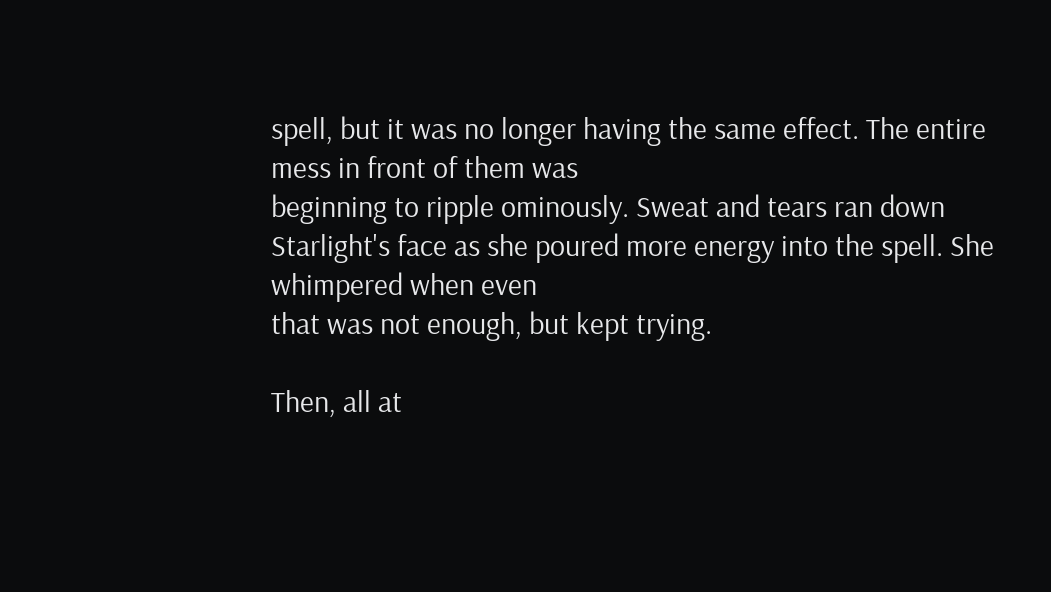spell, but it was no longer having the same effect. The entire mess in front of them was
beginning to ripple ominously. Sweat and tears ran down Starlight's face as she poured more energy into the spell. She whimpered when even
that was not enough, but kept trying.

Then, all at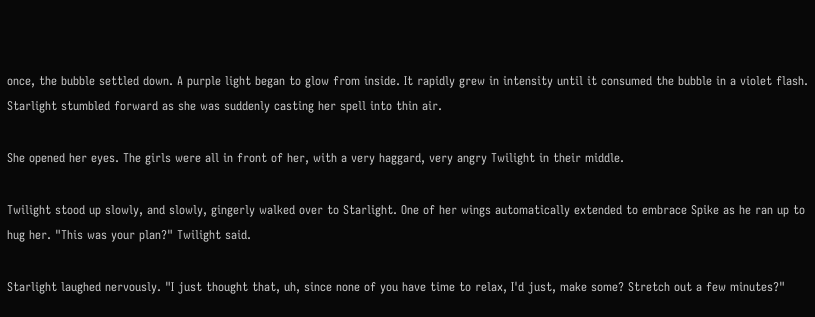once, the bubble settled down. A purple light began to glow from inside. It rapidly grew in intensity until it consumed the bubble in a violet flash. Starlight stumbled forward as she was suddenly casting her spell into thin air.

She opened her eyes. The girls were all in front of her, with a very haggard, very angry Twilight in their middle.

Twilight stood up slowly, and slowly, gingerly walked over to Starlight. One of her wings automatically extended to embrace Spike as he ran up to hug her. "This was your plan?" Twilight said.

Starlight laughed nervously. "I just thought that, uh, since none of you have time to relax, I'd just, make some? Stretch out a few minutes?"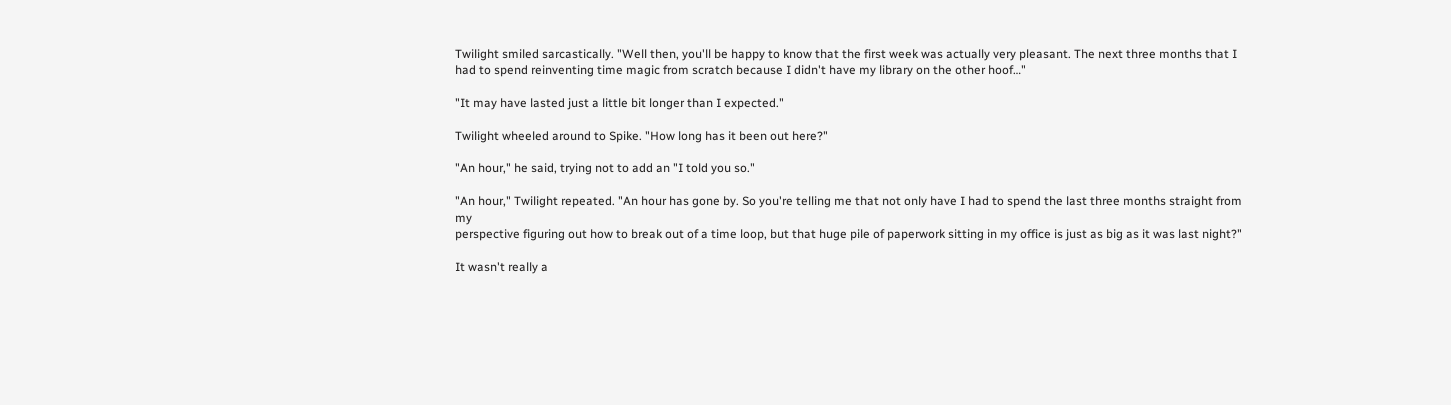Twilight smiled sarcastically. "Well then, you'll be happy to know that the first week was actually very pleasant. The next three months that I had to spend reinventing time magic from scratch because I didn't have my library on the other hoof…"

"It may have lasted just a little bit longer than I expected."

Twilight wheeled around to Spike. "How long has it been out here?"

"An hour," he said, trying not to add an "I told you so."

"An hour," Twilight repeated. "An hour has gone by. So you're telling me that not only have I had to spend the last three months straight from my
perspective figuring out how to break out of a time loop, but that huge pile of paperwork sitting in my office is just as big as it was last night?"

It wasn't really a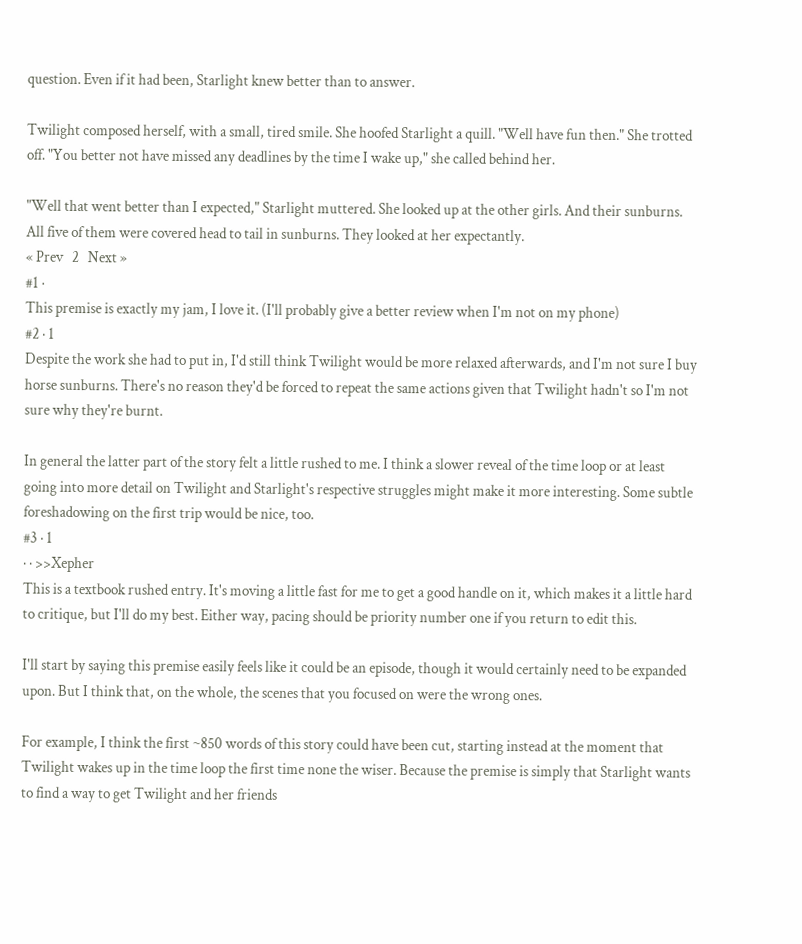question. Even if it had been, Starlight knew better than to answer.

Twilight composed herself, with a small, tired smile. She hoofed Starlight a quill. "Well have fun then." She trotted off. "You better not have missed any deadlines by the time I wake up," she called behind her.

"Well that went better than I expected," Starlight muttered. She looked up at the other girls. And their sunburns. All five of them were covered head to tail in sunburns. They looked at her expectantly.
« Prev   2   Next »
#1 ·
This premise is exactly my jam, I love it. (I'll probably give a better review when I'm not on my phone)
#2 · 1
Despite the work she had to put in, I'd still think Twilight would be more relaxed afterwards, and I'm not sure I buy horse sunburns. There's no reason they'd be forced to repeat the same actions given that Twilight hadn't so I'm not sure why they're burnt.

In general the latter part of the story felt a little rushed to me. I think a slower reveal of the time loop or at least going into more detail on Twilight and Starlight's respective struggles might make it more interesting. Some subtle foreshadowing on the first trip would be nice, too.
#3 · 1
· · >>Xepher
This is a textbook rushed entry. It's moving a little fast for me to get a good handle on it, which makes it a little hard to critique, but I'll do my best. Either way, pacing should be priority number one if you return to edit this.

I'll start by saying this premise easily feels like it could be an episode, though it would certainly need to be expanded upon. But I think that, on the whole, the scenes that you focused on were the wrong ones.

For example, I think the first ~850 words of this story could have been cut, starting instead at the moment that Twilight wakes up in the time loop the first time none the wiser. Because the premise is simply that Starlight wants to find a way to get Twilight and her friends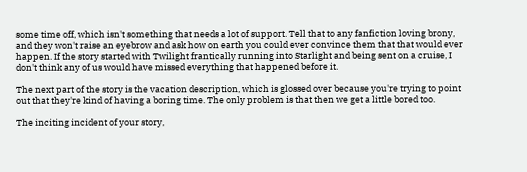some time off, which isn't something that needs a lot of support. Tell that to any fanfiction loving brony, and they won't raise an eyebrow and ask how on earth you could ever convince them that that would ever happen. If the story started with Twilight frantically running into Starlight and being sent on a cruise, I don't think any of us would have missed everything that happened before it.

The next part of the story is the vacation description, which is glossed over because you're trying to point out that they're kind of having a boring time. The only problem is that then we get a little bored too.

The inciting incident of your story,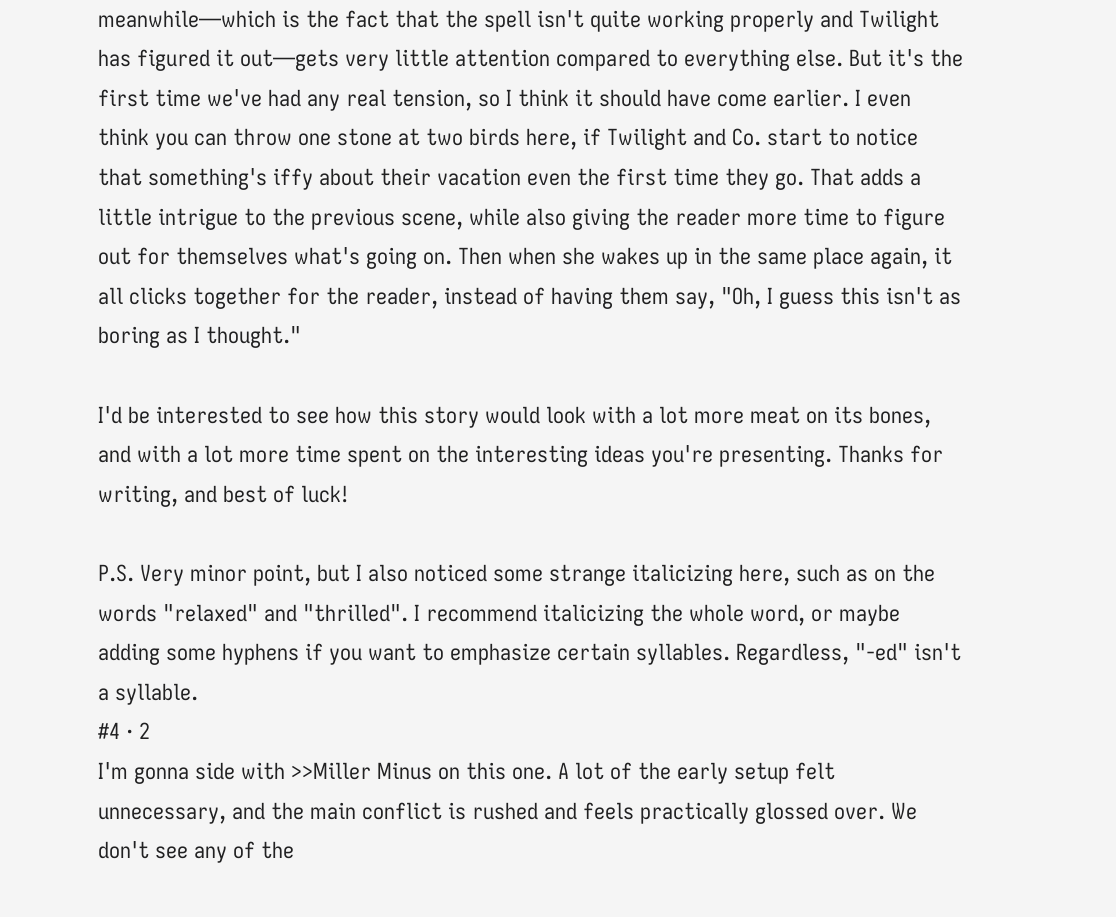meanwhile—which is the fact that the spell isn't quite working properly and Twilight has figured it out—gets very little attention compared to everything else. But it's the first time we've had any real tension, so I think it should have come earlier. I even think you can throw one stone at two birds here, if Twilight and Co. start to notice that something's iffy about their vacation even the first time they go. That adds a little intrigue to the previous scene, while also giving the reader more time to figure out for themselves what's going on. Then when she wakes up in the same place again, it all clicks together for the reader, instead of having them say, "Oh, I guess this isn't as boring as I thought."

I'd be interested to see how this story would look with a lot more meat on its bones, and with a lot more time spent on the interesting ideas you're presenting. Thanks for writing, and best of luck!

P.S. Very minor point, but I also noticed some strange italicizing here, such as on the words "relaxed" and "thrilled". I recommend italicizing the whole word, or maybe adding some hyphens if you want to emphasize certain syllables. Regardless, "-ed" isn't a syllable.
#4 · 2
I'm gonna side with >>Miller Minus on this one. A lot of the early setup felt unnecessary, and the main conflict is rushed and feels practically glossed over. We don't see any of the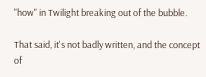"how" in Twilight breaking out of the bubble.

That said, it's not badly written, and the concept of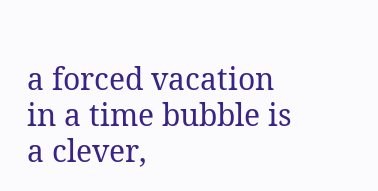a forced vacation in a time bubble is a clever,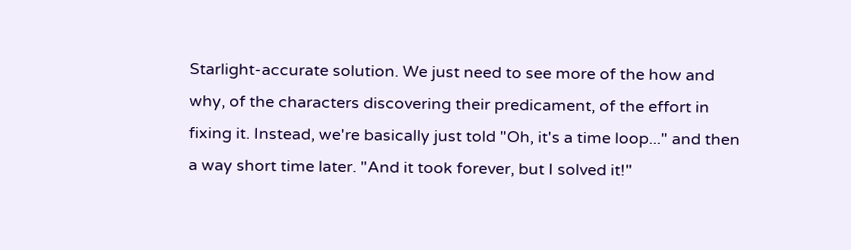Starlight-accurate solution. We just need to see more of the how and why, of the characters discovering their predicament, of the effort in fixing it. Instead, we're basically just told "Oh, it's a time loop..." and then a way short time later. "And it took forever, but I solved it!"